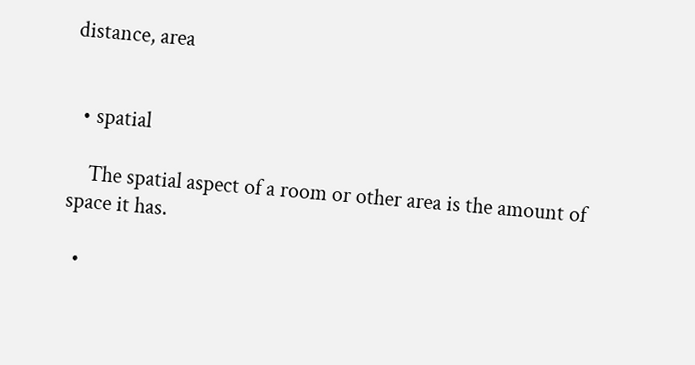distance, area


  • spatial

    The spatial aspect of a room or other area is the amount of space it has.

  •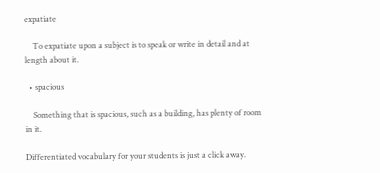expatiate

    To expatiate upon a subject is to speak or write in detail and at length about it.

  • spacious

    Something that is spacious, such as a building, has plenty of room in it.

Differentiated vocabulary for your students is just a click away.